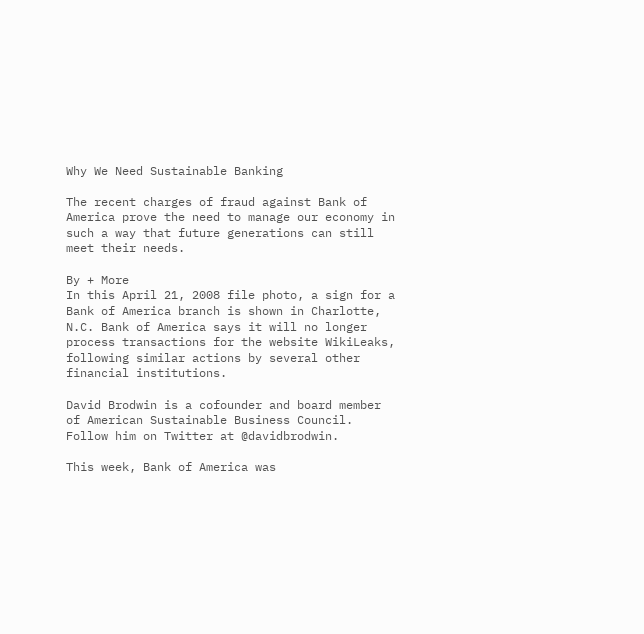Why We Need Sustainable Banking

The recent charges of fraud against Bank of America prove the need to manage our economy in such a way that future generations can still meet their needs.

By + More
In this April 21, 2008 file photo, a sign for a Bank of America branch is shown in Charlotte, N.C. Bank of America says it will no longer process transactions for the website WikiLeaks, following similar actions by several other financial institutions.

David Brodwin is a cofounder and board member of American Sustainable Business Council. Follow him on Twitter at @davidbrodwin.

This week, Bank of America was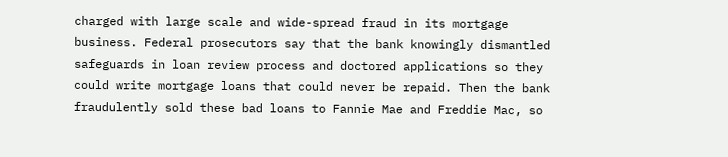charged with large scale and wide-spread fraud in its mortgage business. Federal prosecutors say that the bank knowingly dismantled safeguards in loan review process and doctored applications so they could write mortgage loans that could never be repaid. Then the bank fraudulently sold these bad loans to Fannie Mae and Freddie Mac, so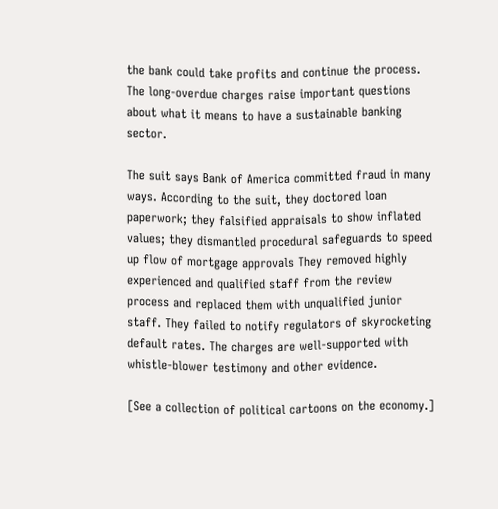the bank could take profits and continue the process. The long-overdue charges raise important questions about what it means to have a sustainable banking sector.

The suit says Bank of America committed fraud in many ways. According to the suit, they doctored loan paperwork; they falsified appraisals to show inflated values; they dismantled procedural safeguards to speed up flow of mortgage approvals They removed highly experienced and qualified staff from the review process and replaced them with unqualified junior staff. They failed to notify regulators of skyrocketing default rates. The charges are well-supported with whistle-blower testimony and other evidence.

[See a collection of political cartoons on the economy.]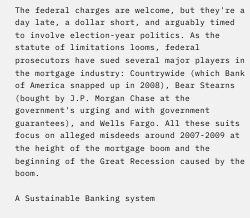The federal charges are welcome, but they're a day late, a dollar short, and arguably timed to involve election-year politics. As the statute of limitations looms, federal prosecutors have sued several major players in the mortgage industry: Countrywide (which Bank of America snapped up in 2008), Bear Stearns (bought by J.P. Morgan Chase at the government's urging and with government guarantees), and Wells Fargo. All these suits focus on alleged misdeeds around 2007-2009 at the height of the mortgage boom and the beginning of the Great Recession caused by the boom.

A Sustainable Banking system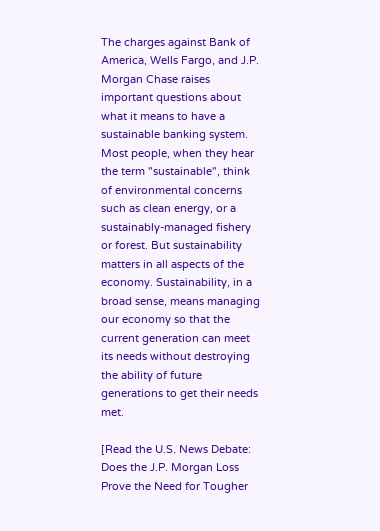The charges against Bank of America, Wells Fargo, and J.P. Morgan Chase raises important questions about what it means to have a sustainable banking system. Most people, when they hear the term "sustainable", think of environmental concerns such as clean energy, or a sustainably-managed fishery or forest. But sustainability matters in all aspects of the economy. Sustainability, in a broad sense, means managing our economy so that the current generation can meet its needs without destroying the ability of future generations to get their needs met.

[Read the U.S. News Debate: Does the J.P. Morgan Loss Prove the Need for Tougher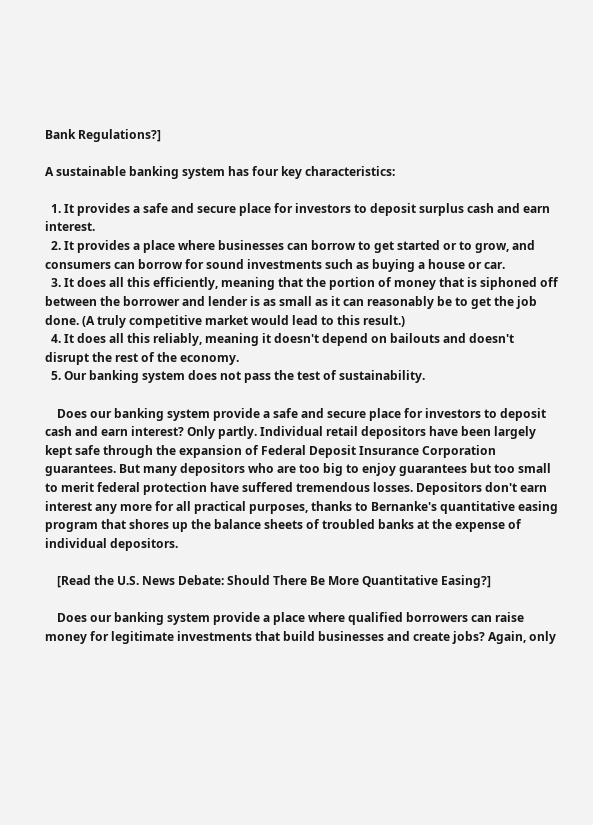Bank Regulations?]

A sustainable banking system has four key characteristics:

  1. It provides a safe and secure place for investors to deposit surplus cash and earn interest.
  2. It provides a place where businesses can borrow to get started or to grow, and consumers can borrow for sound investments such as buying a house or car.
  3. It does all this efficiently, meaning that the portion of money that is siphoned off between the borrower and lender is as small as it can reasonably be to get the job done. (A truly competitive market would lead to this result.)
  4. It does all this reliably, meaning it doesn't depend on bailouts and doesn't disrupt the rest of the economy.
  5. Our banking system does not pass the test of sustainability.

    Does our banking system provide a safe and secure place for investors to deposit cash and earn interest? Only partly. Individual retail depositors have been largely kept safe through the expansion of Federal Deposit Insurance Corporation guarantees. But many depositors who are too big to enjoy guarantees but too small to merit federal protection have suffered tremendous losses. Depositors don't earn interest any more for all practical purposes, thanks to Bernanke's quantitative easing program that shores up the balance sheets of troubled banks at the expense of individual depositors.

    [Read the U.S. News Debate: Should There Be More Quantitative Easing?]

    Does our banking system provide a place where qualified borrowers can raise money for legitimate investments that build businesses and create jobs? Again, only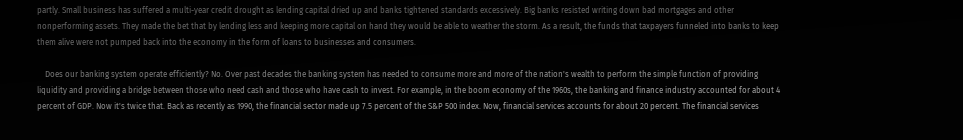partly. Small business has suffered a multi-year credit drought as lending capital dried up and banks tightened standards excessively. Big banks resisted writing down bad mortgages and other nonperforming assets. They made the bet that by lending less and keeping more capital on hand they would be able to weather the storm. As a result, the funds that taxpayers funneled into banks to keep them alive were not pumped back into the economy in the form of loans to businesses and consumers.

    Does our banking system operate efficiently? No. Over past decades the banking system has needed to consume more and more of the nation's wealth to perform the simple function of providing liquidity and providing a bridge between those who need cash and those who have cash to invest. For example, in the boom economy of the 1960s, the banking and finance industry accounted for about 4 percent of GDP. Now it's twice that. Back as recently as 1990, the financial sector made up 7.5 percent of the S&P 500 index. Now, financial services accounts for about 20 percent. The financial services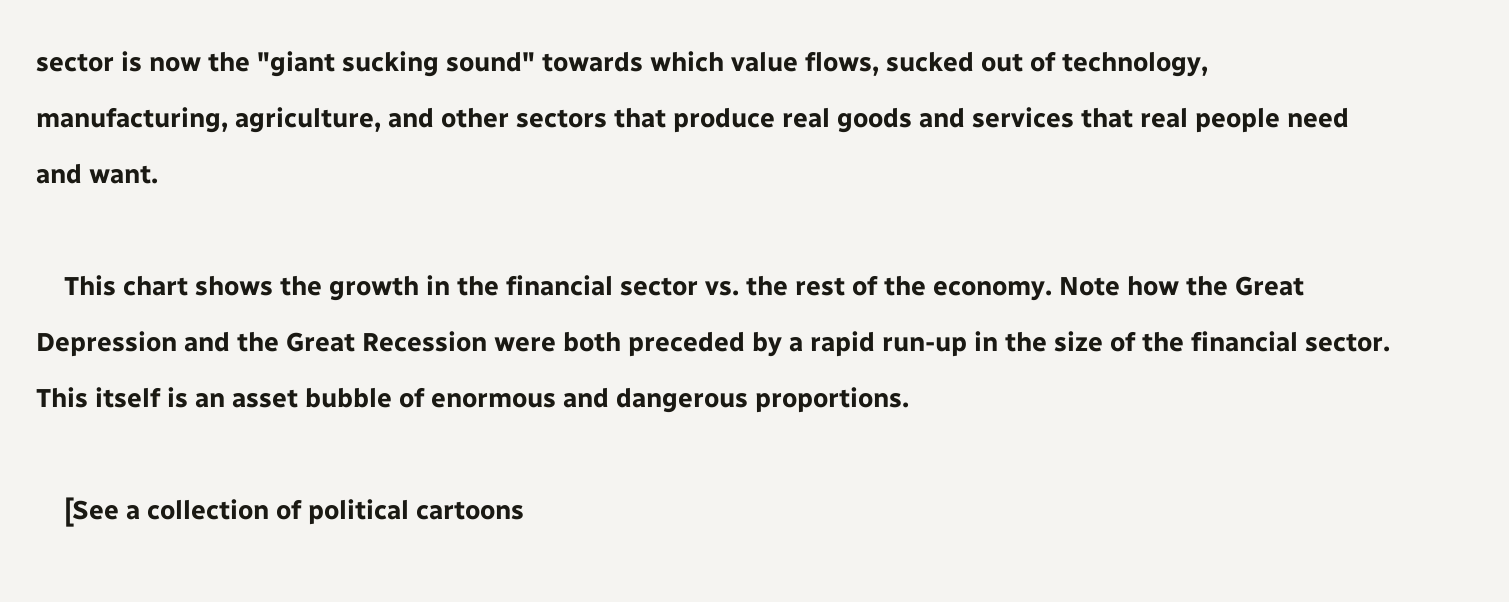sector is now the "giant sucking sound" towards which value flows, sucked out of technology, manufacturing, agriculture, and other sectors that produce real goods and services that real people need and want.

    This chart shows the growth in the financial sector vs. the rest of the economy. Note how the Great Depression and the Great Recession were both preceded by a rapid run-up in the size of the financial sector. This itself is an asset bubble of enormous and dangerous proportions.

    [See a collection of political cartoons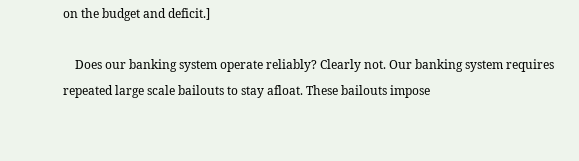on the budget and deficit.]

    Does our banking system operate reliably? Clearly not. Our banking system requires repeated large scale bailouts to stay afloat. These bailouts impose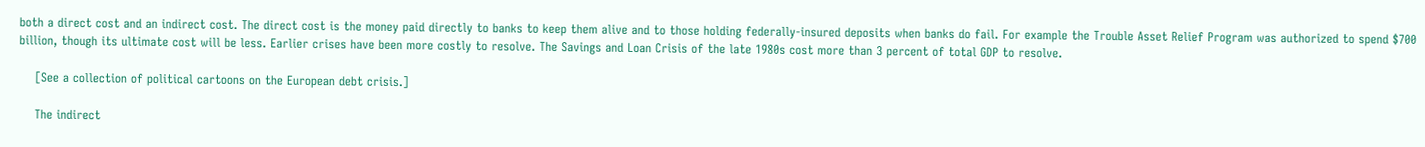both a direct cost and an indirect cost. The direct cost is the money paid directly to banks to keep them alive and to those holding federally-insured deposits when banks do fail. For example the Trouble Asset Relief Program was authorized to spend $700 billion, though its ultimate cost will be less. Earlier crises have been more costly to resolve. The Savings and Loan Crisis of the late 1980s cost more than 3 percent of total GDP to resolve.

    [See a collection of political cartoons on the European debt crisis.]

    The indirect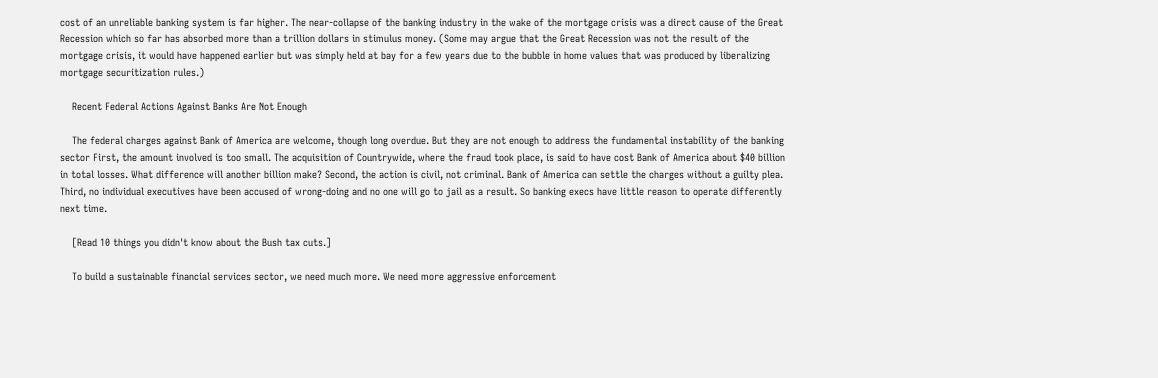cost of an unreliable banking system is far higher. The near-collapse of the banking industry in the wake of the mortgage crisis was a direct cause of the Great Recession which so far has absorbed more than a trillion dollars in stimulus money. (Some may argue that the Great Recession was not the result of the mortgage crisis, it would have happened earlier but was simply held at bay for a few years due to the bubble in home values that was produced by liberalizing mortgage securitization rules.)

    Recent Federal Actions Against Banks Are Not Enough

    The federal charges against Bank of America are welcome, though long overdue. But they are not enough to address the fundamental instability of the banking sector First, the amount involved is too small. The acquisition of Countrywide, where the fraud took place, is said to have cost Bank of America about $40 billion in total losses. What difference will another billion make? Second, the action is civil, not criminal. Bank of America can settle the charges without a guilty plea. Third, no individual executives have been accused of wrong-doing and no one will go to jail as a result. So banking execs have little reason to operate differently next time.

    [Read 10 things you didn't know about the Bush tax cuts.]

    To build a sustainable financial services sector, we need much more. We need more aggressive enforcement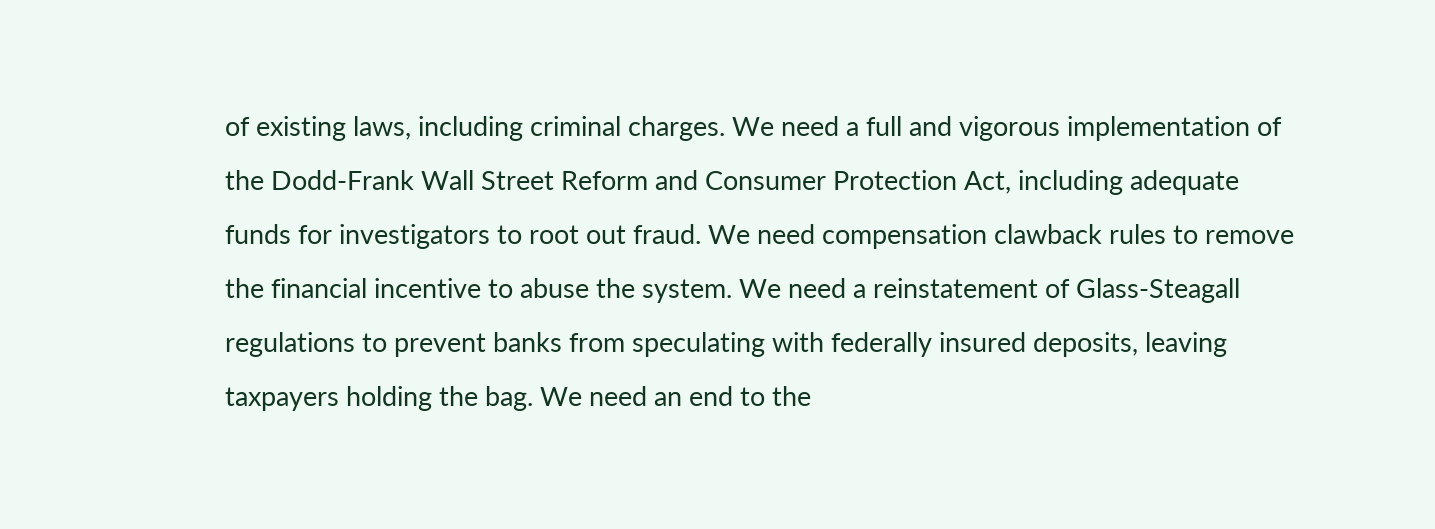of existing laws, including criminal charges. We need a full and vigorous implementation of the Dodd-Frank Wall Street Reform and Consumer Protection Act, including adequate funds for investigators to root out fraud. We need compensation clawback rules to remove the financial incentive to abuse the system. We need a reinstatement of Glass-Steagall regulations to prevent banks from speculating with federally insured deposits, leaving taxpayers holding the bag. We need an end to the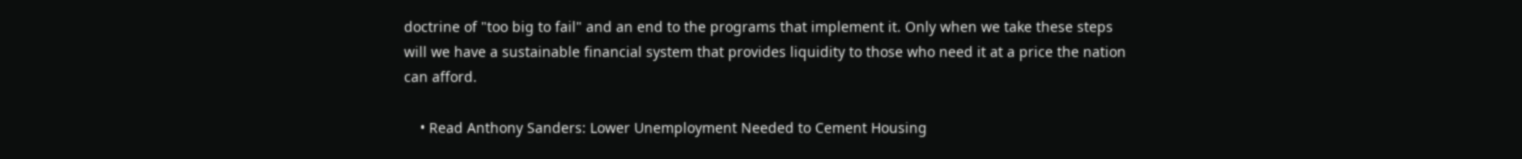doctrine of "too big to fail" and an end to the programs that implement it. Only when we take these steps will we have a sustainable financial system that provides liquidity to those who need it at a price the nation can afford.

    • Read Anthony Sanders: Lower Unemployment Needed to Cement Housing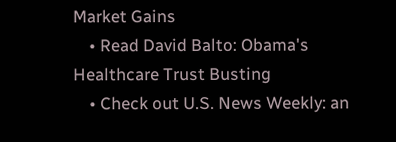Market Gains
    • Read David Balto: Obama's Healthcare Trust Busting
    • Check out U.S. News Weekly: an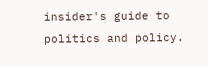insider's guide to politics and policy.